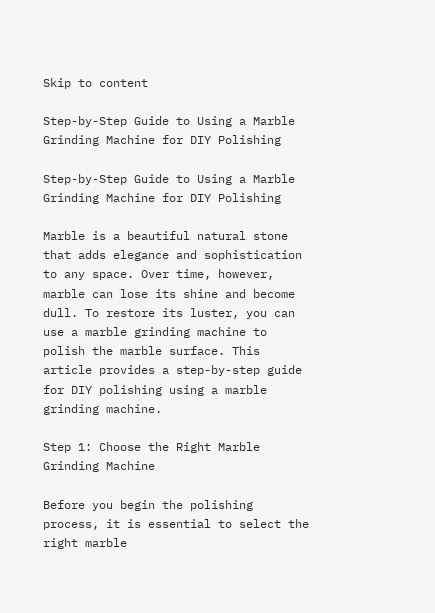Skip to content

Step-by-Step Guide to Using a Marble Grinding Machine for DIY Polishing

Step-by-Step Guide to Using a Marble Grinding Machine for DIY Polishing

Marble is a beautiful natural stone that adds elegance and sophistication to any space. Over time, however, marble can lose its shine and become dull. To restore its luster, you can use a marble grinding machine to polish the marble surface. This article provides a step-by-step guide for DIY polishing using a marble grinding machine.

Step 1: Choose the Right Marble Grinding Machine

Before you begin the polishing process, it is essential to select the right marble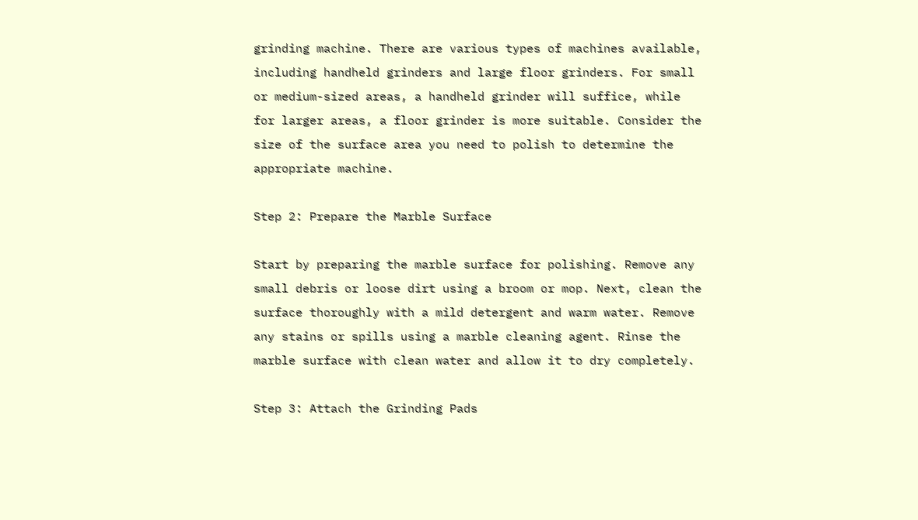grinding machine. There are various types of machines available, including handheld grinders and large floor grinders. For small or medium-sized areas, a handheld grinder will suffice, while for larger areas, a floor grinder is more suitable. Consider the size of the surface area you need to polish to determine the appropriate machine.

Step 2: Prepare the Marble Surface

Start by preparing the marble surface for polishing. Remove any small debris or loose dirt using a broom or mop. Next, clean the surface thoroughly with a mild detergent and warm water. Remove any stains or spills using a marble cleaning agent. Rinse the marble surface with clean water and allow it to dry completely.

Step 3: Attach the Grinding Pads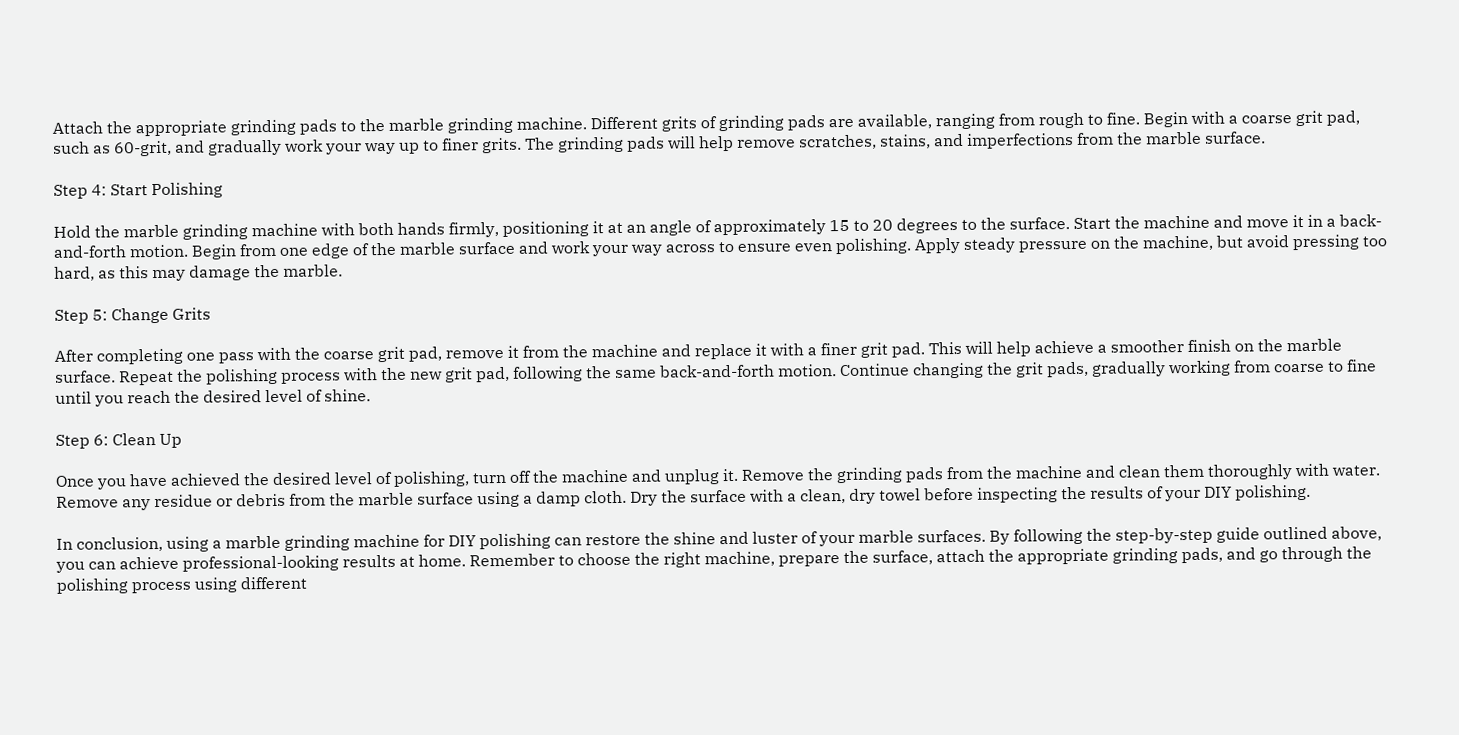Attach the appropriate grinding pads to the marble grinding machine. Different grits of grinding pads are available, ranging from rough to fine. Begin with a coarse grit pad, such as 60-grit, and gradually work your way up to finer grits. The grinding pads will help remove scratches, stains, and imperfections from the marble surface.

Step 4: Start Polishing

Hold the marble grinding machine with both hands firmly, positioning it at an angle of approximately 15 to 20 degrees to the surface. Start the machine and move it in a back-and-forth motion. Begin from one edge of the marble surface and work your way across to ensure even polishing. Apply steady pressure on the machine, but avoid pressing too hard, as this may damage the marble.

Step 5: Change Grits

After completing one pass with the coarse grit pad, remove it from the machine and replace it with a finer grit pad. This will help achieve a smoother finish on the marble surface. Repeat the polishing process with the new grit pad, following the same back-and-forth motion. Continue changing the grit pads, gradually working from coarse to fine until you reach the desired level of shine.

Step 6: Clean Up

Once you have achieved the desired level of polishing, turn off the machine and unplug it. Remove the grinding pads from the machine and clean them thoroughly with water. Remove any residue or debris from the marble surface using a damp cloth. Dry the surface with a clean, dry towel before inspecting the results of your DIY polishing.

In conclusion, using a marble grinding machine for DIY polishing can restore the shine and luster of your marble surfaces. By following the step-by-step guide outlined above, you can achieve professional-looking results at home. Remember to choose the right machine, prepare the surface, attach the appropriate grinding pads, and go through the polishing process using different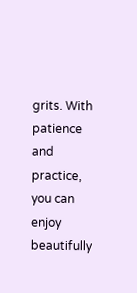grits. With patience and practice, you can enjoy beautifully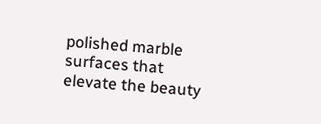polished marble surfaces that elevate the beauty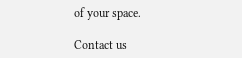of your space.

Contact us